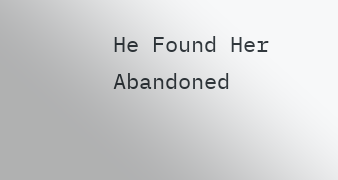He Found Her Abandoned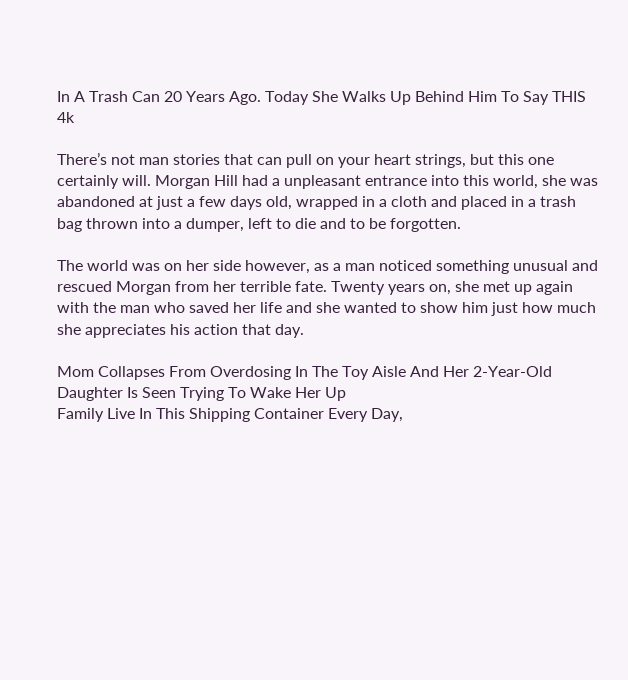In A Trash Can 20 Years Ago. Today She Walks Up Behind Him To Say THIS 4k

There’s not man stories that can pull on your heart strings, but this one certainly will. Morgan Hill had a unpleasant entrance into this world, she was abandoned at just a few days old, wrapped in a cloth and placed in a trash bag thrown into a dumper, left to die and to be forgotten.

The world was on her side however, as a man noticed something unusual and rescued Morgan from her terrible fate. Twenty years on, she met up again with the man who saved her life and she wanted to show him just how much she appreciates his action that day.

Mom Collapses From Overdosing In The Toy Aisle And Her 2-Year-Old Daughter Is Seen Trying To Wake Her Up
Family Live In This Shipping Container Every Day,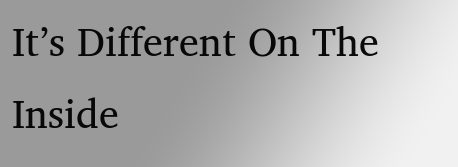It’s Different On The Inside